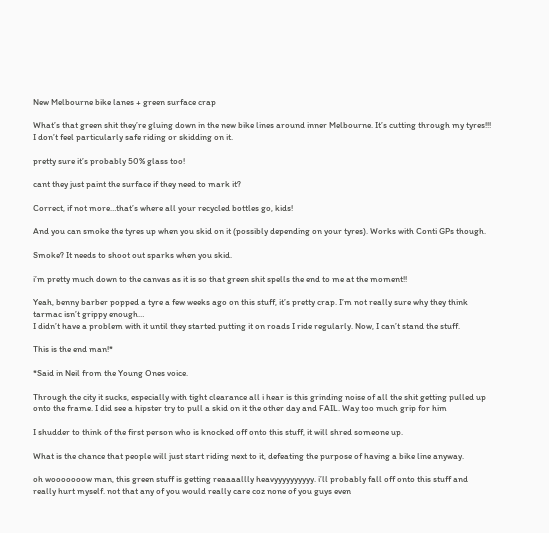New Melbourne bike lanes + green surface crap

What’s that green shit they’re gluing down in the new bike lines around inner Melbourne. It’s cutting through my tyres!!! I don’t feel particularly safe riding or skidding on it.

pretty sure it’s probably 50% glass too!

cant they just paint the surface if they need to mark it?

Correct, if not more…that’s where all your recycled bottles go, kids!

And you can smoke the tyres up when you skid on it (possibly depending on your tyres). Works with Conti GPs though.

Smoke? It needs to shoot out sparks when you skid.

i’m pretty much down to the canvas as it is so that green shit spells the end to me at the moment!!

Yeah, benny barber popped a tyre a few weeks ago on this stuff, it’s pretty crap. I’m not really sure why they think tarmac isn’t grippy enough…
I didn’t have a problem with it until they started putting it on roads I ride regularly. Now, I can’t stand the stuff.

This is the end man!*

*Said in Neil from the Young Ones voice.

Through the city it sucks, especially with tight clearance all i hear is this grinding noise of all the shit getting pulled up onto the frame. I did see a hipster try to pull a skid on it the other day and FAIL. Way too much grip for him

I shudder to think of the first person who is knocked off onto this stuff, it will shred someone up.

What is the chance that people will just start riding next to it, defeating the purpose of having a bike line anyway.

oh wooooooow man, this green stuff is getting reaaaallly heavyyyyyyyyyy. i’ll probably fall off onto this stuff and really hurt myself. not that any of you would really care coz none of you guys even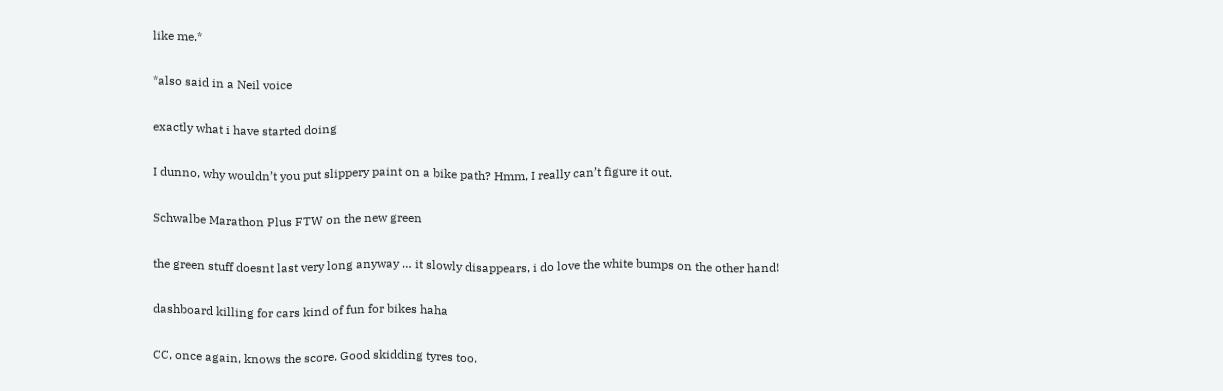like me.*

*also said in a Neil voice

exactly what i have started doing

I dunno, why wouldn’t you put slippery paint on a bike path? Hmm, I really can’t figure it out.

Schwalbe Marathon Plus FTW on the new green

the green stuff doesnt last very long anyway … it slowly disappears, i do love the white bumps on the other hand!

dashboard killing for cars kind of fun for bikes haha

CC, once again, knows the score. Good skidding tyres too.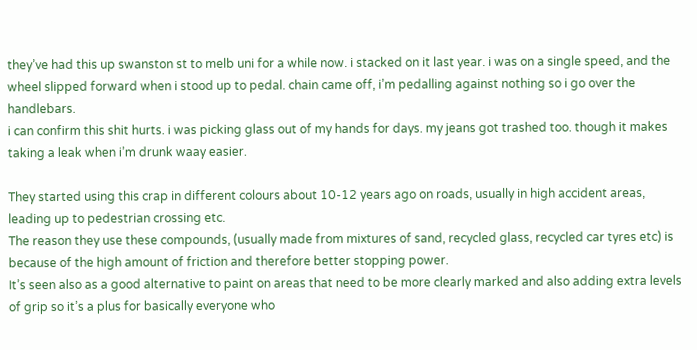they’ve had this up swanston st to melb uni for a while now. i stacked on it last year. i was on a single speed, and the wheel slipped forward when i stood up to pedal. chain came off, i’m pedalling against nothing so i go over the handlebars.
i can confirm this shit hurts. i was picking glass out of my hands for days. my jeans got trashed too. though it makes taking a leak when i’m drunk waay easier.

They started using this crap in different colours about 10-12 years ago on roads, usually in high accident areas, leading up to pedestrian crossing etc.
The reason they use these compounds, (usually made from mixtures of sand, recycled glass, recycled car tyres etc) is because of the high amount of friction and therefore better stopping power.
It’s seen also as a good alternative to paint on areas that need to be more clearly marked and also adding extra levels of grip so it’s a plus for basically everyone who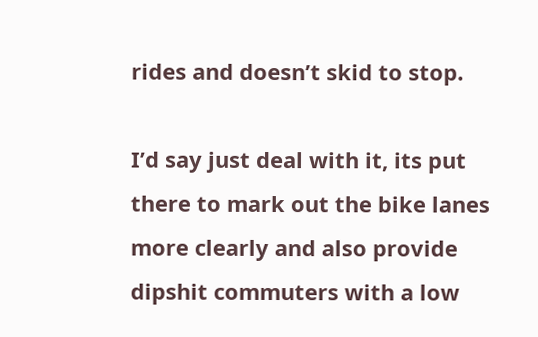rides and doesn’t skid to stop.

I’d say just deal with it, its put there to mark out the bike lanes more clearly and also provide dipshit commuters with a low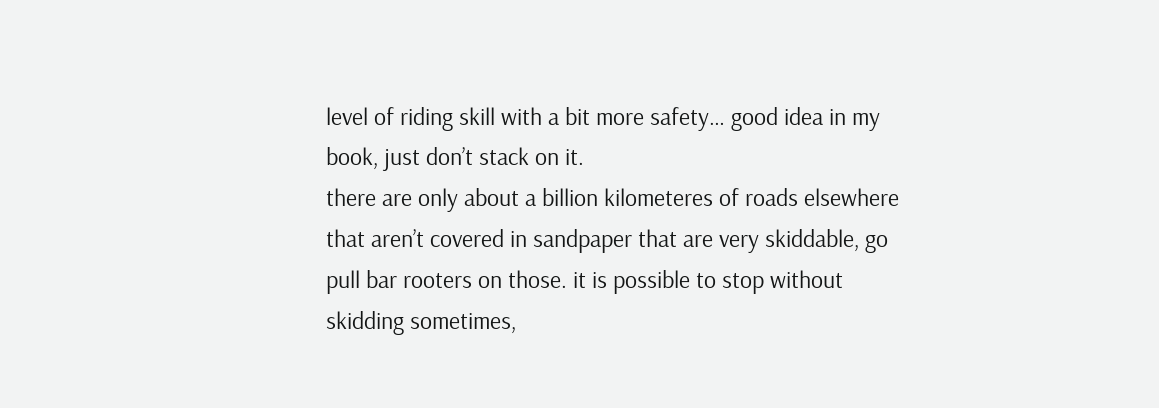level of riding skill with a bit more safety… good idea in my book, just don’t stack on it.
there are only about a billion kilometeres of roads elsewhere that aren’t covered in sandpaper that are very skiddable, go pull bar rooters on those. it is possible to stop without skidding sometimes,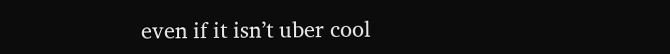even if it isn’t uber cool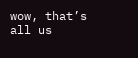wow, that’s all us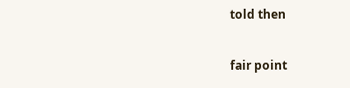told then

fair point